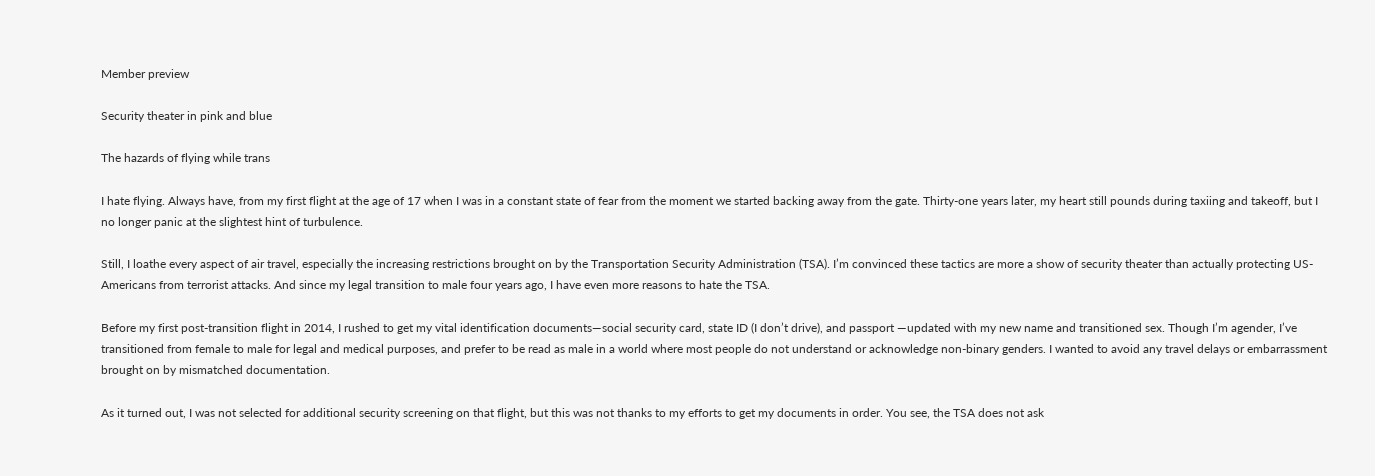Member preview

Security theater in pink and blue

The hazards of flying while trans

I hate flying. Always have, from my first flight at the age of 17 when I was in a constant state of fear from the moment we started backing away from the gate. Thirty-one years later, my heart still pounds during taxiing and takeoff, but I no longer panic at the slightest hint of turbulence.

Still, I loathe every aspect of air travel, especially the increasing restrictions brought on by the Transportation Security Administration (TSA). I’m convinced these tactics are more a show of security theater than actually protecting US-Americans from terrorist attacks. And since my legal transition to male four years ago, I have even more reasons to hate the TSA.

Before my first post-transition flight in 2014, I rushed to get my vital identification documents—social security card, state ID (I don’t drive), and passport —updated with my new name and transitioned sex. Though I’m agender, I’ve transitioned from female to male for legal and medical purposes, and prefer to be read as male in a world where most people do not understand or acknowledge non-binary genders. I wanted to avoid any travel delays or embarrassment brought on by mismatched documentation.

As it turned out, I was not selected for additional security screening on that flight, but this was not thanks to my efforts to get my documents in order. You see, the TSA does not ask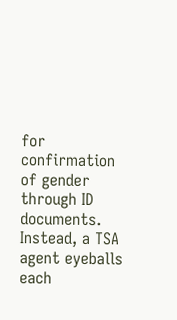for confirmation of gender through ID documents. Instead, a TSA agent eyeballs each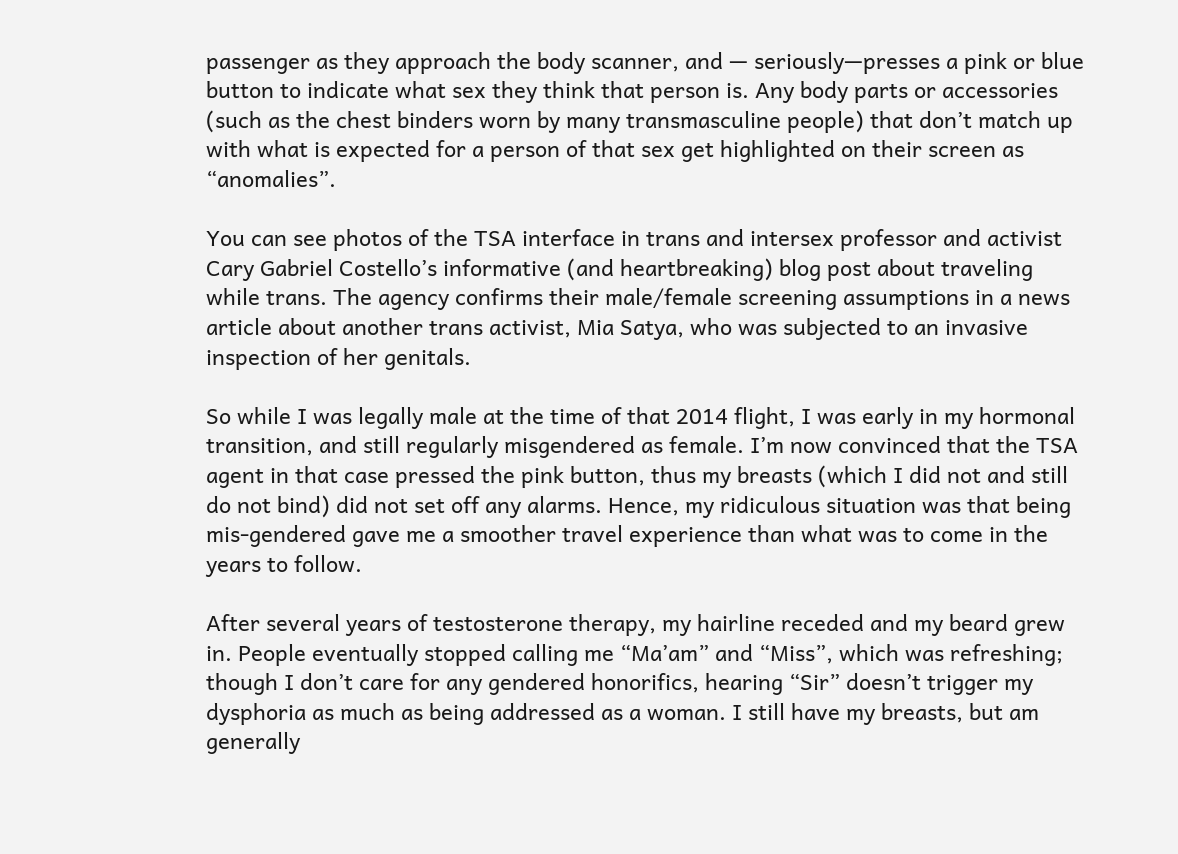passenger as they approach the body scanner, and — seriously—presses a pink or blue button to indicate what sex they think that person is. Any body parts or accessories (such as the chest binders worn by many transmasculine people) that don’t match up with what is expected for a person of that sex get highlighted on their screen as “anomalies”.

You can see photos of the TSA interface in trans and intersex professor and activist Cary Gabriel Costello’s informative (and heartbreaking) blog post about traveling while trans. The agency confirms their male/female screening assumptions in a news article about another trans activist, Mia Satya, who was subjected to an invasive inspection of her genitals.

So while I was legally male at the time of that 2014 flight, I was early in my hormonal transition, and still regularly misgendered as female. I’m now convinced that the TSA agent in that case pressed the pink button, thus my breasts (which I did not and still do not bind) did not set off any alarms. Hence, my ridiculous situation was that being mis-gendered gave me a smoother travel experience than what was to come in the years to follow.

After several years of testosterone therapy, my hairline receded and my beard grew in. People eventually stopped calling me “Ma’am” and “Miss”, which was refreshing; though I don’t care for any gendered honorifics, hearing “Sir” doesn’t trigger my dysphoria as much as being addressed as a woman. I still have my breasts, but am generally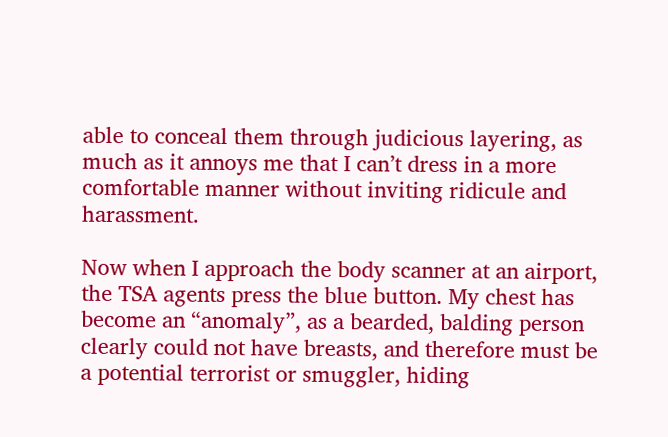able to conceal them through judicious layering, as much as it annoys me that I can’t dress in a more comfortable manner without inviting ridicule and harassment.

Now when I approach the body scanner at an airport, the TSA agents press the blue button. My chest has become an “anomaly”, as a bearded, balding person clearly could not have breasts, and therefore must be a potential terrorist or smuggler, hiding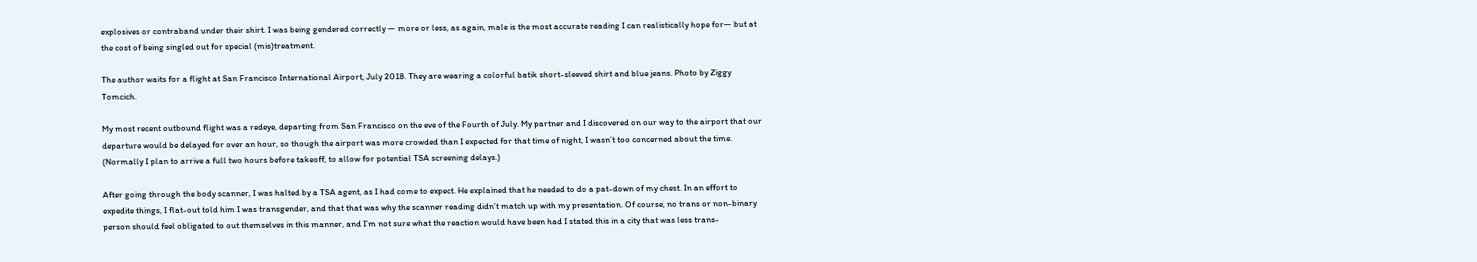explosives or contraband under their shirt. I was being gendered correctly — more or less, as again, male is the most accurate reading I can realistically hope for— but at the cost of being singled out for special (mis)treatment.

The author waits for a flight at San Francisco International Airport, July 2018. They are wearing a colorful batik short-sleeved shirt and blue jeans. Photo by Ziggy Tomcich.

My most recent outbound flight was a redeye, departing from San Francisco on the eve of the Fourth of July. My partner and I discovered on our way to the airport that our departure would be delayed for over an hour, so though the airport was more crowded than I expected for that time of night, I wasn’t too concerned about the time. (Normally I plan to arrive a full two hours before takeoff, to allow for potential TSA screening delays.)

After going through the body scanner, I was halted by a TSA agent, as I had come to expect. He explained that he needed to do a pat-down of my chest. In an effort to expedite things, I flat-out told him I was transgender, and that that was why the scanner reading didn’t match up with my presentation. Of course, no trans or non-binary person should feel obligated to out themselves in this manner, and I’m not sure what the reaction would have been had I stated this in a city that was less trans-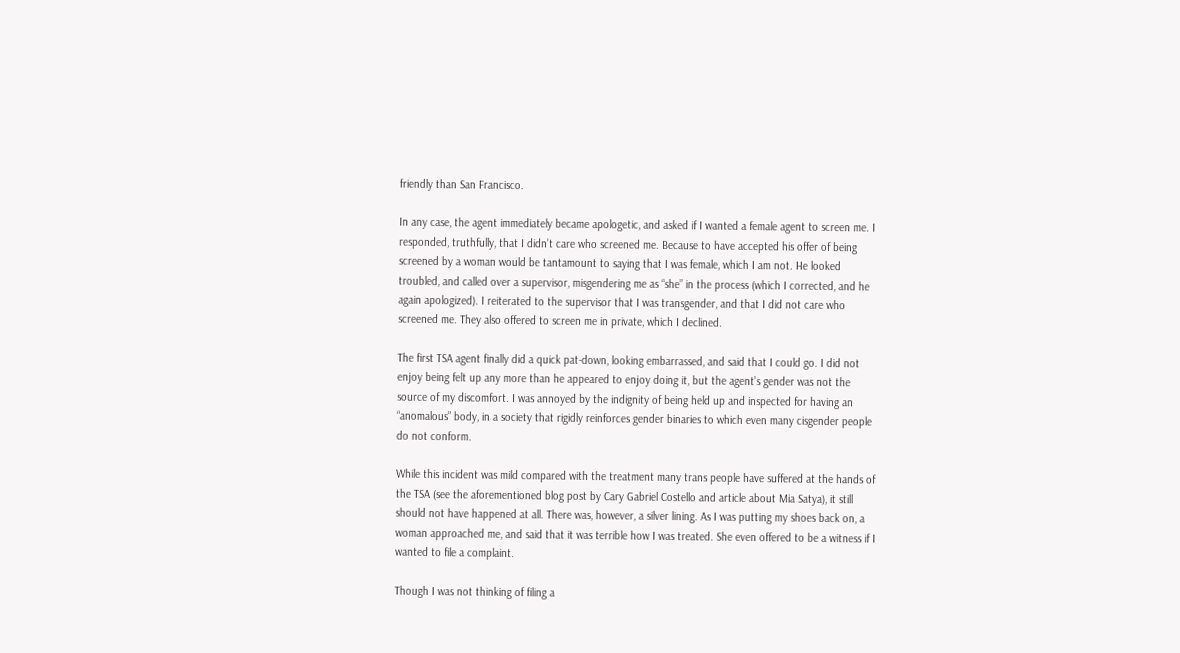friendly than San Francisco.

In any case, the agent immediately became apologetic, and asked if I wanted a female agent to screen me. I responded, truthfully, that I didn’t care who screened me. Because to have accepted his offer of being screened by a woman would be tantamount to saying that I was female, which I am not. He looked troubled, and called over a supervisor, misgendering me as “she” in the process (which I corrected, and he again apologized). I reiterated to the supervisor that I was transgender, and that I did not care who screened me. They also offered to screen me in private, which I declined.

The first TSA agent finally did a quick pat-down, looking embarrassed, and said that I could go. I did not enjoy being felt up any more than he appeared to enjoy doing it, but the agent’s gender was not the source of my discomfort. I was annoyed by the indignity of being held up and inspected for having an “anomalous” body, in a society that rigidly reinforces gender binaries to which even many cisgender people do not conform.

While this incident was mild compared with the treatment many trans people have suffered at the hands of the TSA (see the aforementioned blog post by Cary Gabriel Costello and article about Mia Satya), it still should not have happened at all. There was, however, a silver lining. As I was putting my shoes back on, a woman approached me, and said that it was terrible how I was treated. She even offered to be a witness if I wanted to file a complaint.

Though I was not thinking of filing a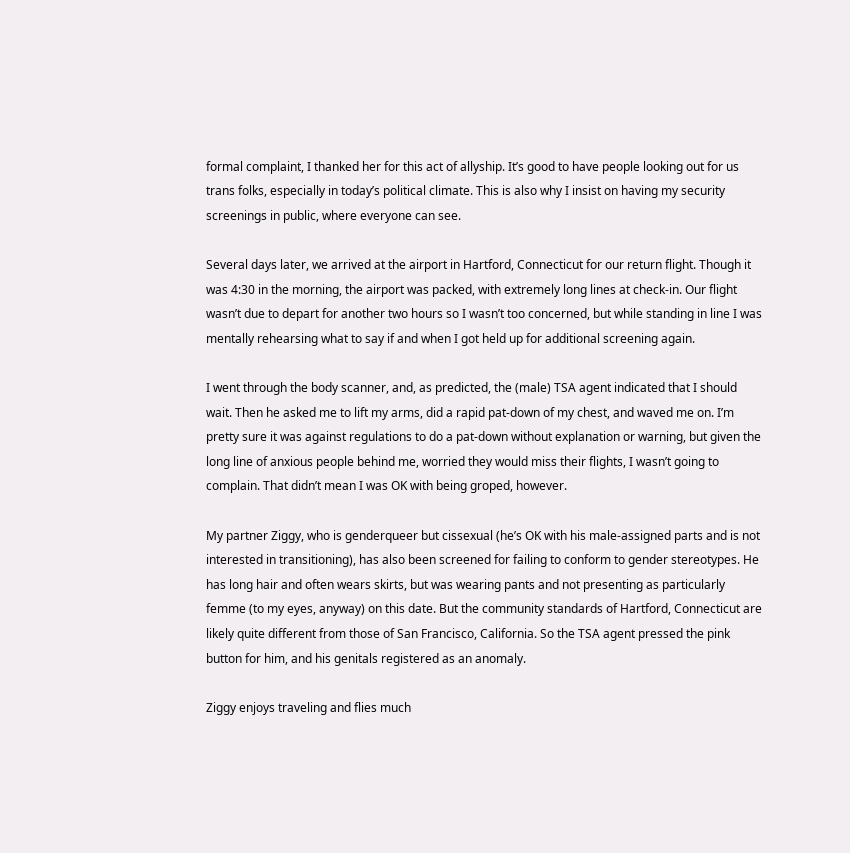formal complaint, I thanked her for this act of allyship. It’s good to have people looking out for us trans folks, especially in today’s political climate. This is also why I insist on having my security screenings in public, where everyone can see.

Several days later, we arrived at the airport in Hartford, Connecticut for our return flight. Though it was 4:30 in the morning, the airport was packed, with extremely long lines at check-in. Our flight wasn’t due to depart for another two hours so I wasn’t too concerned, but while standing in line I was mentally rehearsing what to say if and when I got held up for additional screening again.

I went through the body scanner, and, as predicted, the (male) TSA agent indicated that I should wait. Then he asked me to lift my arms, did a rapid pat-down of my chest, and waved me on. I’m pretty sure it was against regulations to do a pat-down without explanation or warning, but given the long line of anxious people behind me, worried they would miss their flights, I wasn’t going to complain. That didn’t mean I was OK with being groped, however.

My partner Ziggy, who is genderqueer but cissexual (he’s OK with his male-assigned parts and is not interested in transitioning), has also been screened for failing to conform to gender stereotypes. He has long hair and often wears skirts, but was wearing pants and not presenting as particularly femme (to my eyes, anyway) on this date. But the community standards of Hartford, Connecticut are likely quite different from those of San Francisco, California. So the TSA agent pressed the pink button for him, and his genitals registered as an anomaly.

Ziggy enjoys traveling and flies much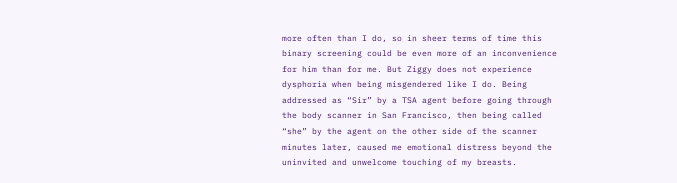more often than I do, so in sheer terms of time this binary screening could be even more of an inconvenience for him than for me. But Ziggy does not experience dysphoria when being misgendered like I do. Being addressed as “Sir” by a TSA agent before going through the body scanner in San Francisco, then being called “she” by the agent on the other side of the scanner minutes later, caused me emotional distress beyond the uninvited and unwelcome touching of my breasts.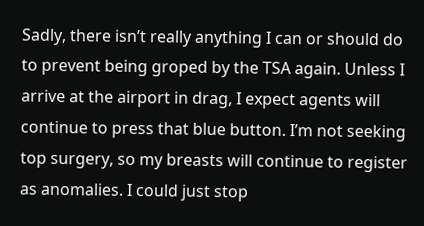Sadly, there isn’t really anything I can or should do to prevent being groped by the TSA again. Unless I arrive at the airport in drag, I expect agents will continue to press that blue button. I’m not seeking top surgery, so my breasts will continue to register as anomalies. I could just stop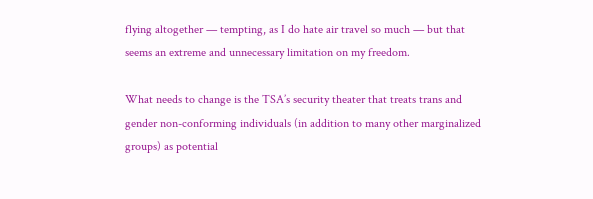flying altogether — tempting, as I do hate air travel so much — but that seems an extreme and unnecessary limitation on my freedom.

What needs to change is the TSA’s security theater that treats trans and gender non-conforming individuals (in addition to many other marginalized groups) as potential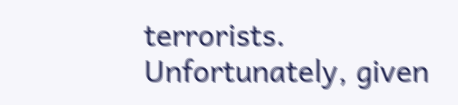terrorists. Unfortunately, given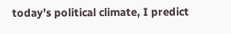today’s political climate, I predict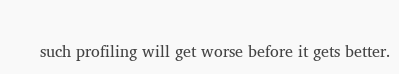such profiling will get worse before it gets better.